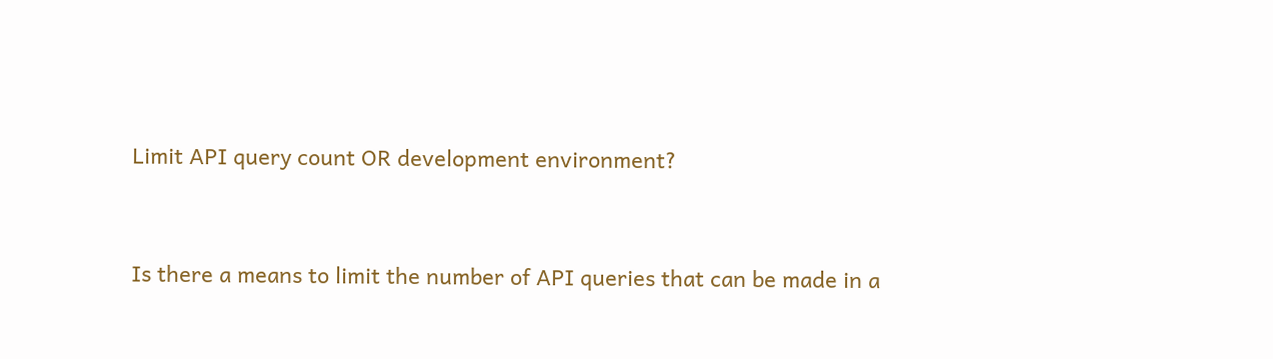Limit API query count OR development environment?


Is there a means to limit the number of API queries that can be made in a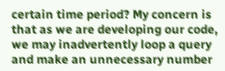certain time period? My concern is that as we are developing our code, we may inadvertently loop a query and make an unnecessary number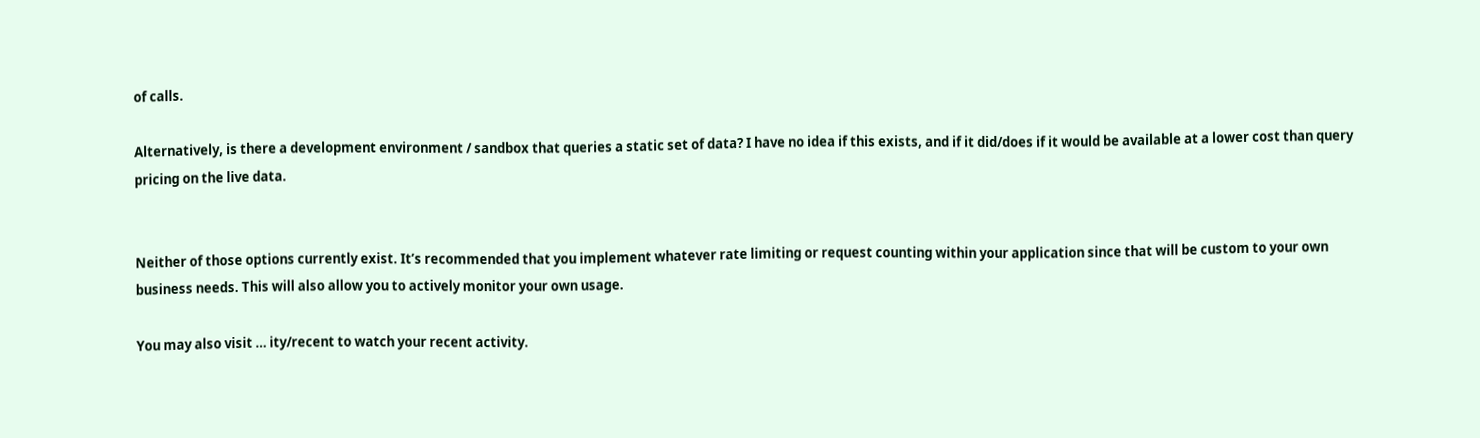of calls.

Alternatively, is there a development environment / sandbox that queries a static set of data? I have no idea if this exists, and if it did/does if it would be available at a lower cost than query pricing on the live data.


Neither of those options currently exist. It’s recommended that you implement whatever rate limiting or request counting within your application since that will be custom to your own business needs. This will also allow you to actively monitor your own usage.

You may also visit … ity/recent to watch your recent activity.